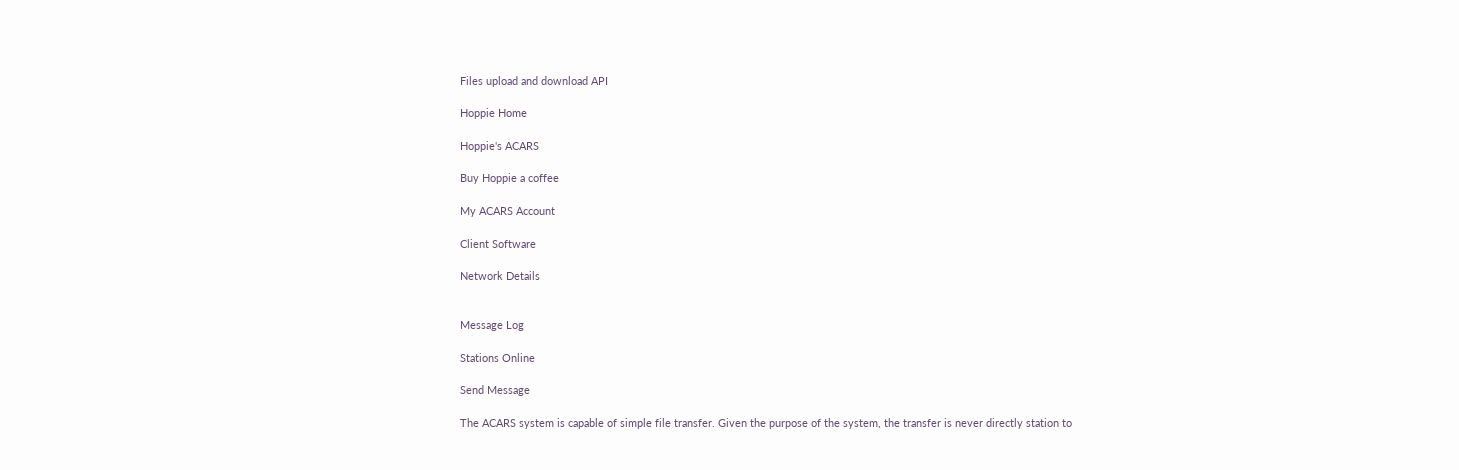Files upload and download API

Hoppie Home

Hoppie's ACARS

Buy Hoppie a coffee

My ACARS Account

Client Software

Network Details


Message Log

Stations Online

Send Message

The ACARS system is capable of simple file transfer. Given the purpose of the system, the transfer is never directly station to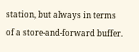station, but always in terms of a store-and-forward buffer.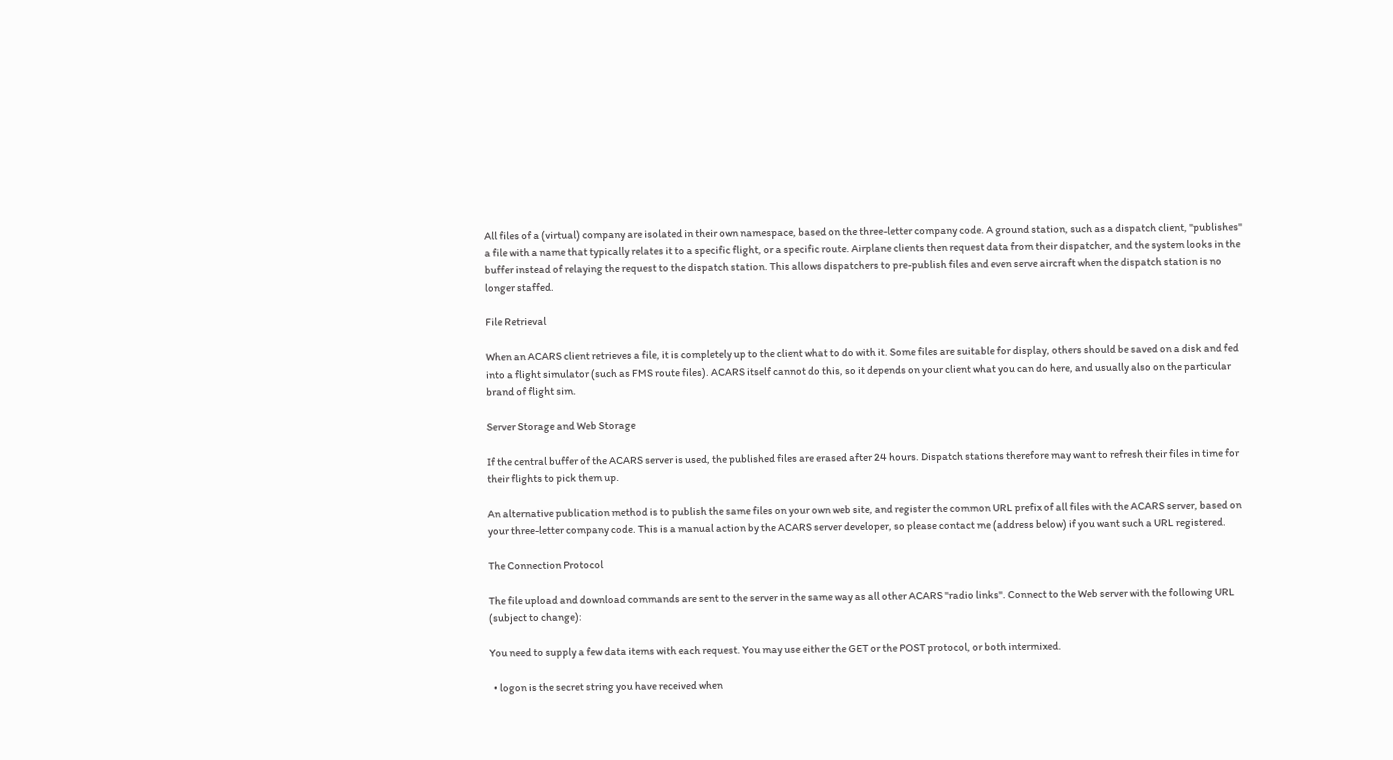All files of a (virtual) company are isolated in their own namespace, based on the three-letter company code. A ground station, such as a dispatch client, "publishes" a file with a name that typically relates it to a specific flight, or a specific route. Airplane clients then request data from their dispatcher, and the system looks in the buffer instead of relaying the request to the dispatch station. This allows dispatchers to pre-publish files and even serve aircraft when the dispatch station is no longer staffed.

File Retrieval

When an ACARS client retrieves a file, it is completely up to the client what to do with it. Some files are suitable for display, others should be saved on a disk and fed into a flight simulator (such as FMS route files). ACARS itself cannot do this, so it depends on your client what you can do here, and usually also on the particular brand of flight sim.

Server Storage and Web Storage

If the central buffer of the ACARS server is used, the published files are erased after 24 hours. Dispatch stations therefore may want to refresh their files in time for their flights to pick them up.

An alternative publication method is to publish the same files on your own web site, and register the common URL prefix of all files with the ACARS server, based on your three-letter company code. This is a manual action by the ACARS server developer, so please contact me (address below) if you want such a URL registered.

The Connection Protocol

The file upload and download commands are sent to the server in the same way as all other ACARS "radio links". Connect to the Web server with the following URL (subject to change):

You need to supply a few data items with each request. You may use either the GET or the POST protocol, or both intermixed.

  • logon is the secret string you have received when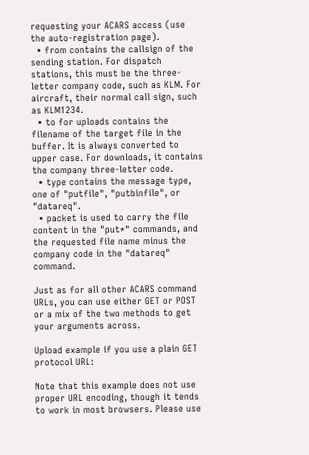requesting your ACARS access (use the auto-registration page).
  • from contains the callsign of the sending station. For dispatch stations, this must be the three-letter company code, such as KLM. For aircraft, their normal call sign, such as KLM1234.
  • to for uploads contains the filename of the target file in the buffer. It is always converted to upper case. For downloads, it contains the company three-letter code.
  • type contains the message type, one of "putfile", "putbinfile", or "datareq".
  • packet is used to carry the file content in the "put*" commands, and the requested file name minus the company code in the "datareq" command.

Just as for all other ACARS command URLs, you can use either GET or POST or a mix of the two methods to get your arguments across.

Upload example if you use a plain GET protocol URL:

Note that this example does not use proper URL encoding, though it tends to work in most browsers. Please use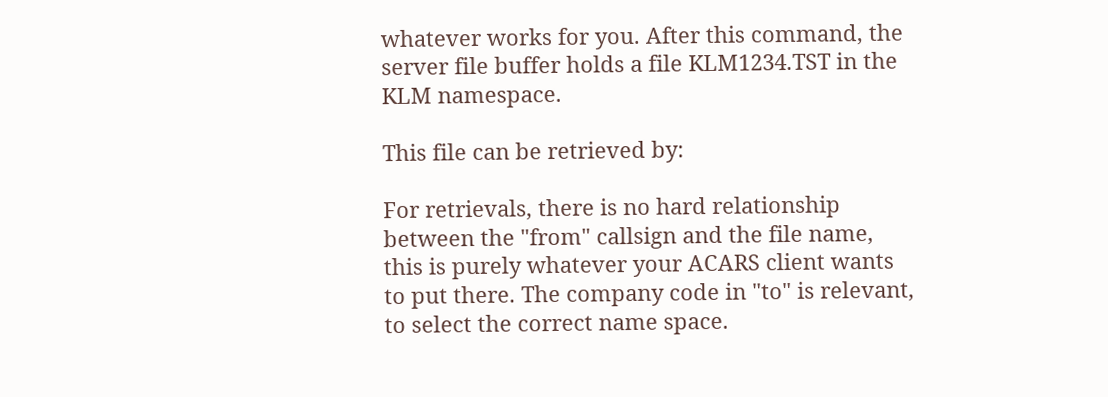whatever works for you. After this command, the server file buffer holds a file KLM1234.TST in the KLM namespace.

This file can be retrieved by:

For retrievals, there is no hard relationship between the "from" callsign and the file name, this is purely whatever your ACARS client wants to put there. The company code in "to" is relevant, to select the correct name space.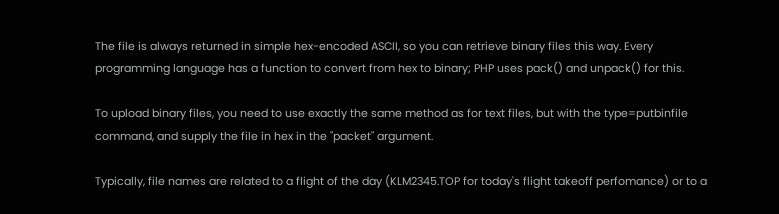The file is always returned in simple hex-encoded ASCII, so you can retrieve binary files this way. Every programming language has a function to convert from hex to binary; PHP uses pack() and unpack() for this.

To upload binary files, you need to use exactly the same method as for text files, but with the type=putbinfile command, and supply the file in hex in the "packet" argument.

Typically, file names are related to a flight of the day (KLM2345.TOP for today's flight takeoff perfomance) or to a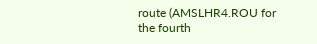route (AMSLHR4.ROU for the fourth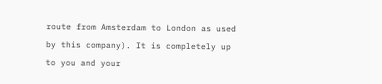route from Amsterdam to London as used by this company). It is completely up to you and your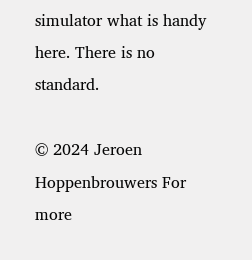simulator what is handy here. There is no standard.

© 2024 Jeroen Hoppenbrouwers For more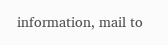information, mail to